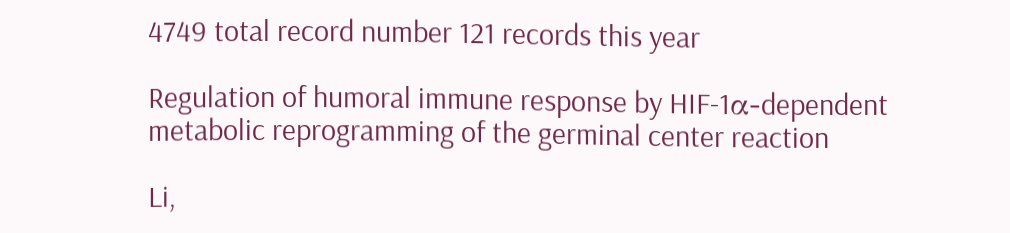4749 total record number 121 records this year

Regulation of humoral immune response by HIF-1α-dependent metabolic reprogramming of the germinal center reaction

Li,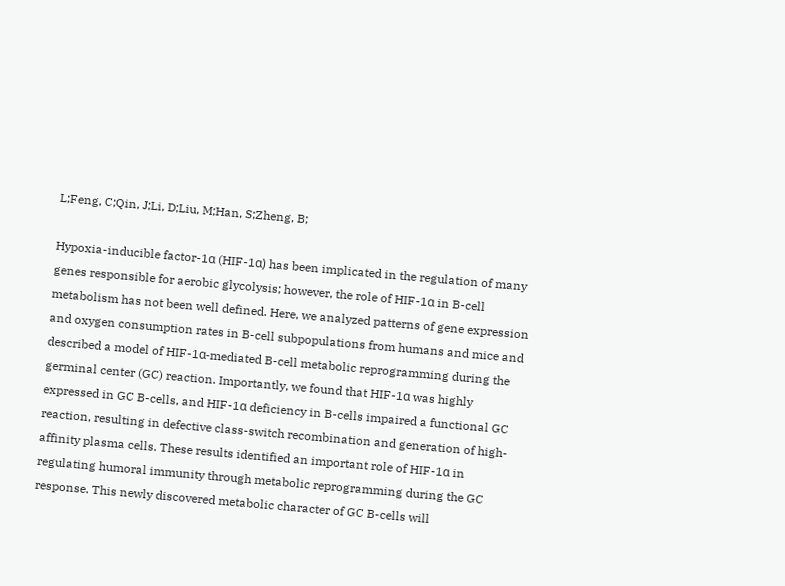L;Feng, C;Qin, J;Li, D;Liu, M;Han, S;Zheng, B;

Hypoxia-inducible factor-1α (HIF-1α) has been implicated in the regulation of many genes responsible for aerobic glycolysis; however, the role of HIF-1α in B-cell metabolism has not been well defined. Here, we analyzed patterns of gene expression and oxygen consumption rates in B-cell subpopulations from humans and mice and described a model of HIF-1α-mediated B-cell metabolic reprogramming during the germinal center (GC) reaction. Importantly, we found that HIF-1α was highly expressed in GC B-cells, and HIF-1α deficiency in B-cells impaired a functional GC reaction, resulting in defective class-switch recombination and generation of high-affinity plasma cells. These results identified an important role of HIF-1α in regulating humoral immunity through metabolic reprogramming during the GC response. This newly discovered metabolic character of GC B-cells will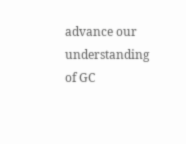advance our understanding of GC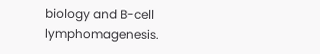biology and B-cell lymphomagenesis.